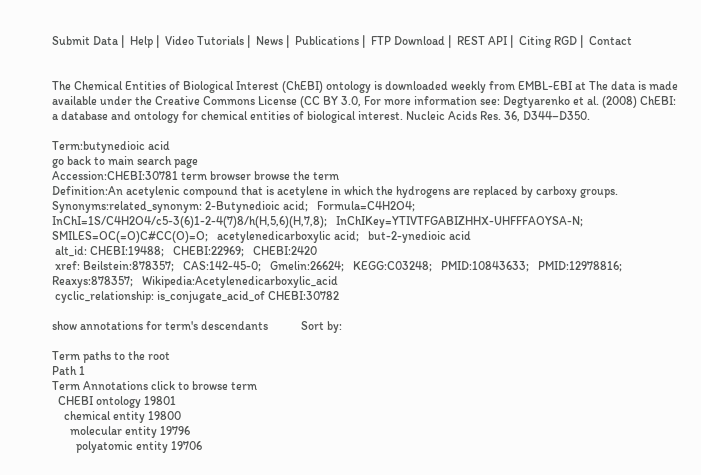Submit Data |  Help |  Video Tutorials |  News |  Publications |  FTP Download |  REST API |  Citing RGD |  Contact


The Chemical Entities of Biological Interest (ChEBI) ontology is downloaded weekly from EMBL-EBI at The data is made available under the Creative Commons License (CC BY 3.0, For more information see: Degtyarenko et al. (2008) ChEBI: a database and ontology for chemical entities of biological interest. Nucleic Acids Res. 36, D344–D350.

Term:butynedioic acid
go back to main search page
Accession:CHEBI:30781 term browser browse the term
Definition:An acetylenic compound that is acetylene in which the hydrogens are replaced by carboxy groups.
Synonyms:related_synonym: 2-Butynedioic acid;   Formula=C4H2O4;   InChI=1S/C4H2O4/c5-3(6)1-2-4(7)8/h(H,5,6)(H,7,8);   InChIKey=YTIVTFGABIZHHX-UHFFFAOYSA-N;   SMILES=OC(=O)C#CC(O)=O;   acetylenedicarboxylic acid;   but-2-ynedioic acid
 alt_id: CHEBI:19488;   CHEBI:22969;   CHEBI:2420
 xref: Beilstein:878357;   CAS:142-45-0;   Gmelin:26624;   KEGG:C03248;   PMID:10843633;   PMID:12978816;   Reaxys:878357;   Wikipedia:Acetylenedicarboxylic_acid
 cyclic_relationship: is_conjugate_acid_of CHEBI:30782

show annotations for term's descendants           Sort by:

Term paths to the root
Path 1
Term Annotations click to browse term
  CHEBI ontology 19801
    chemical entity 19800
      molecular entity 19796
        polyatomic entity 19706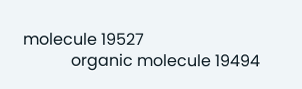molecule 19527
            organic molecule 19494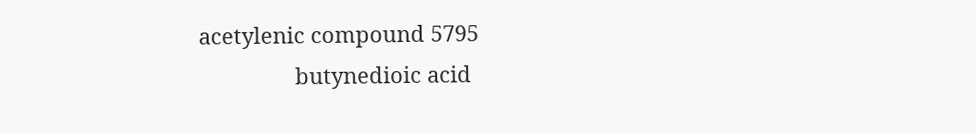acetylenic compound 5795
                butynedioic acid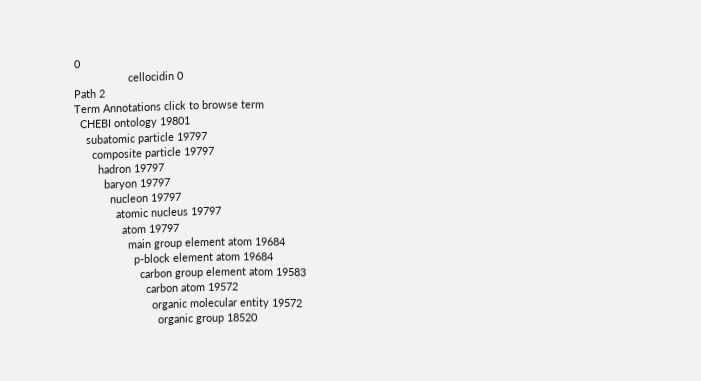0
                  cellocidin 0
Path 2
Term Annotations click to browse term
  CHEBI ontology 19801
    subatomic particle 19797
      composite particle 19797
        hadron 19797
          baryon 19797
            nucleon 19797
              atomic nucleus 19797
                atom 19797
                  main group element atom 19684
                    p-block element atom 19684
                      carbon group element atom 19583
                        carbon atom 19572
                          organic molecular entity 19572
                            organic group 18520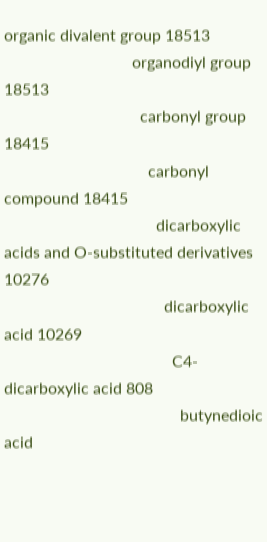organic divalent group 18513
                                organodiyl group 18513
                                  carbonyl group 18415
                                    carbonyl compound 18415
                                      dicarboxylic acids and O-substituted derivatives 10276
                                        dicarboxylic acid 10269
                                          C4-dicarboxylic acid 808
                                            butynedioic acid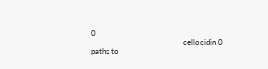0
                                              cellocidin 0
paths to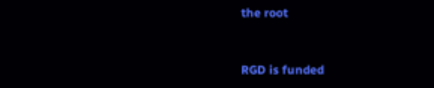the root


RGD is funded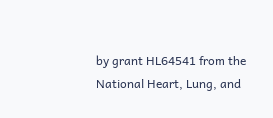by grant HL64541 from the National Heart, Lung, and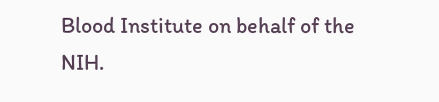Blood Institute on behalf of the NIH.